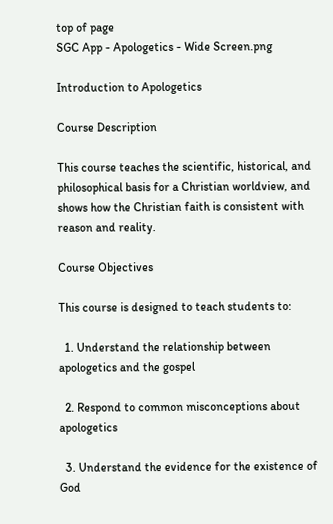top of page
SGC App - Apologetics - Wide Screen.png

Introduction to Apologetics

Course Description

This course teaches the scientific, historical, and philosophical basis for a Christian worldview, and shows how the Christian faith is consistent with reason and reality.

Course Objectives

This course is designed to teach students to:

  1. Understand the relationship between apologetics and the gospel

  2. Respond to common misconceptions about apologetics

  3. Understand the evidence for the existence of God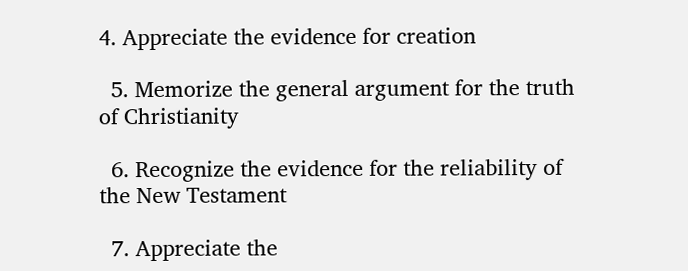4. Appreciate the evidence for creation

  5. Memorize the general argument for the truth of Christianity

  6. Recognize the evidence for the reliability of the New Testament

  7. Appreciate the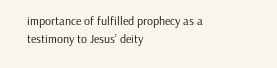importance of fulfilled prophecy as a testimony to Jesus’ deity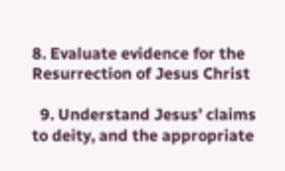8. Evaluate evidence for the Resurrection of Jesus Christ

  9. Understand Jesus’ claims to deity, and the appropriate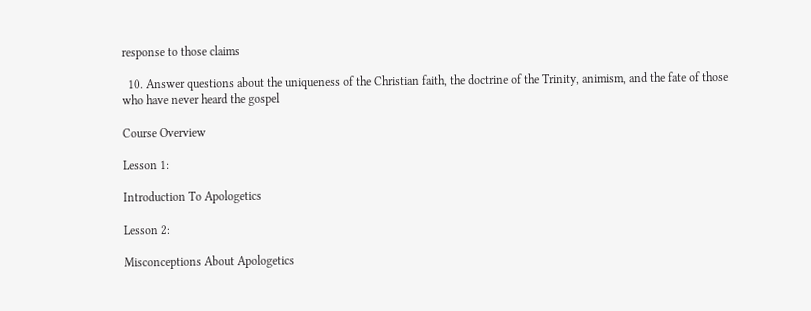response to those claims

  10. Answer questions about the uniqueness of the Christian faith, the doctrine of the Trinity, animism, and the fate of those who have never heard the gospel

Course Overview

Lesson 1:

Introduction To Apologetics

Lesson 2:

Misconceptions About Apologetics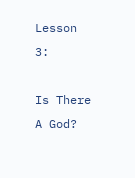Lesson 3:

Is There A God?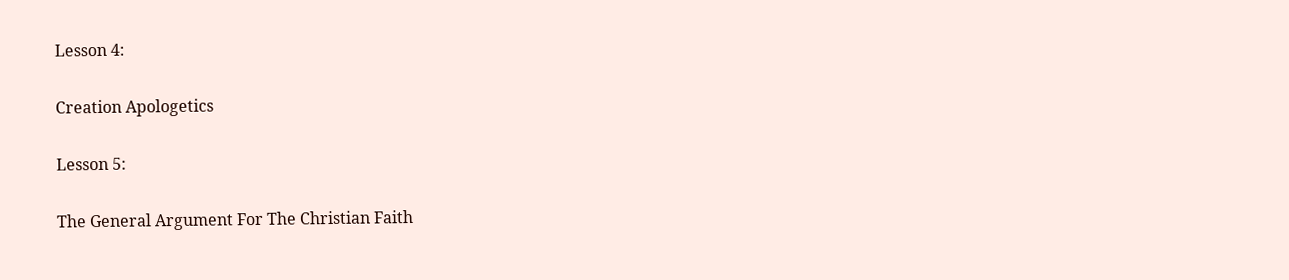Lesson 4:

Creation Apologetics

Lesson 5:

The General Argument For The Christian Faith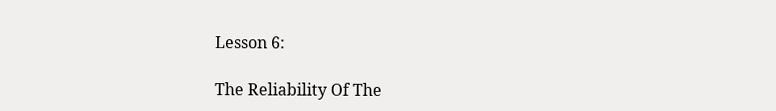Lesson 6:

The Reliability Of The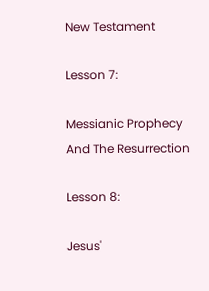New Testament

Lesson 7:

Messianic Prophecy And The Resurrection

Lesson 8:

Jesus'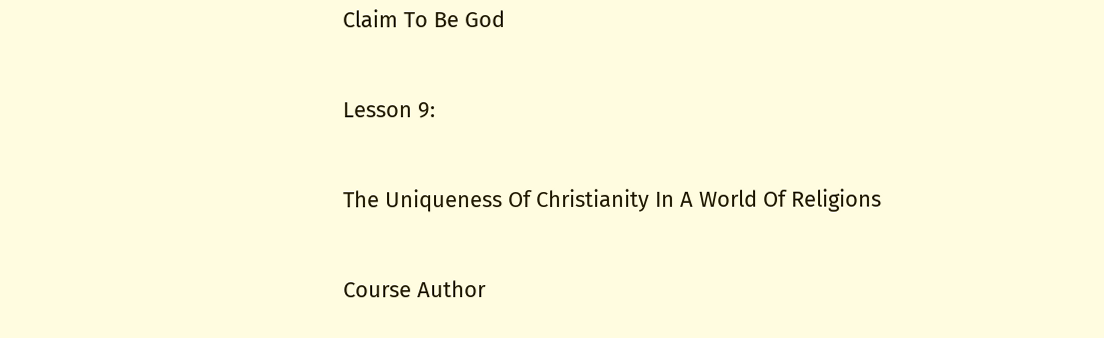Claim To Be God

Lesson 9:

The Uniqueness Of Christianity In A World Of Religions

Course Author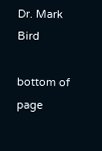Dr. Mark Bird

bottom of page